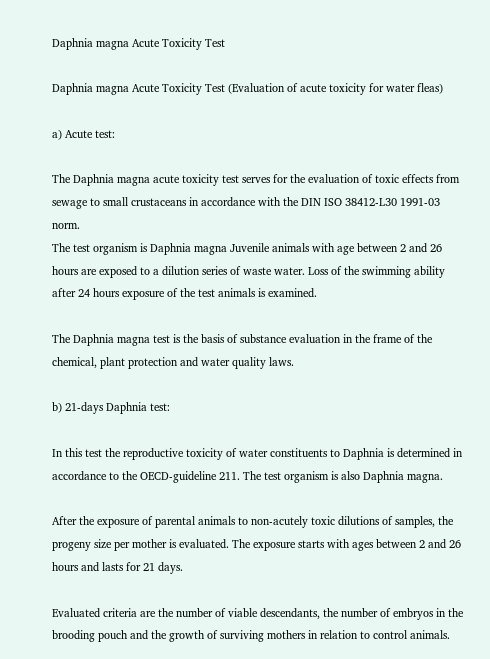Daphnia magna Acute Toxicity Test

Daphnia magna Acute Toxicity Test (Evaluation of acute toxicity for water fleas)

a) Acute test:

The Daphnia magna acute toxicity test serves for the evaluation of toxic effects from sewage to small crustaceans in accordance with the DIN ISO 38412-L30 1991-03 norm.
The test organism is Daphnia magna Juvenile animals with age between 2 and 26 hours are exposed to a dilution series of waste water. Loss of the swimming ability after 24 hours exposure of the test animals is examined.

The Daphnia magna test is the basis of substance evaluation in the frame of the chemical, plant protection and water quality laws.

b) 21-days Daphnia test:

In this test the reproductive toxicity of water constituents to Daphnia is determined in accordance to the OECD-guideline 211. The test organism is also Daphnia magna.

After the exposure of parental animals to non-acutely toxic dilutions of samples, the progeny size per mother is evaluated. The exposure starts with ages between 2 and 26 hours and lasts for 21 days.

Evaluated criteria are the number of viable descendants, the number of embryos in the brooding pouch and the growth of surviving mothers in relation to control animals.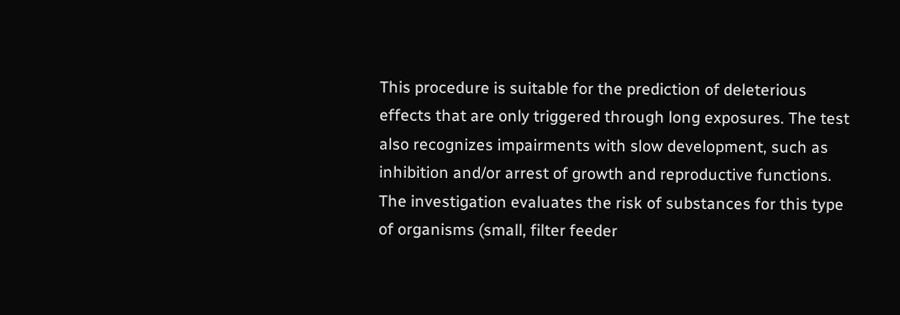This procedure is suitable for the prediction of deleterious effects that are only triggered through long exposures. The test also recognizes impairments with slow development, such as inhibition and/or arrest of growth and reproductive functions. The investigation evaluates the risk of substances for this type of organisms (small, filter feeder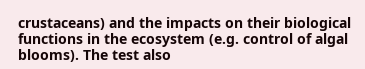crustaceans) and the impacts on their biological functions in the ecosystem (e.g. control of algal blooms). The test also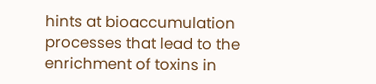hints at bioaccumulation processes that lead to the enrichment of toxins in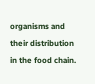organisms and their distribution in the food chain.